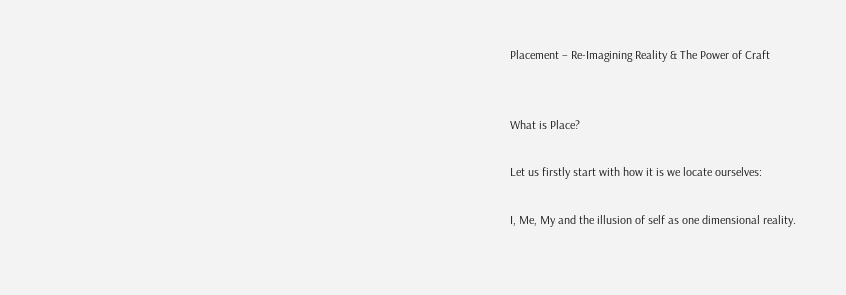Placement – Re-Imagining Reality & The Power of Craft


What is Place?

Let us firstly start with how it is we locate ourselves:

I, Me, My and the illusion of self as one dimensional reality.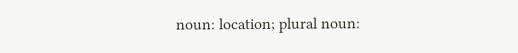noun: location; plural noun: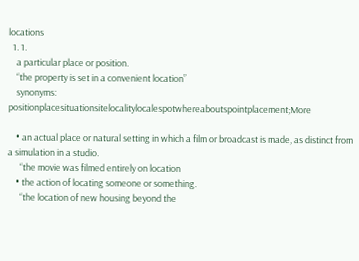locations
  1. 1.
    a particular place or position.
    “the property is set in a convenient location”
    synonyms: positionplacesituationsitelocalitylocalespotwhereaboutspointplacement;More

    • an actual place or natural setting in which a film or broadcast is made, as distinct from a simulation in a studio.
      “the movie was filmed entirely on location
    • the action of locating someone or something.
      “the location of new housing beyond the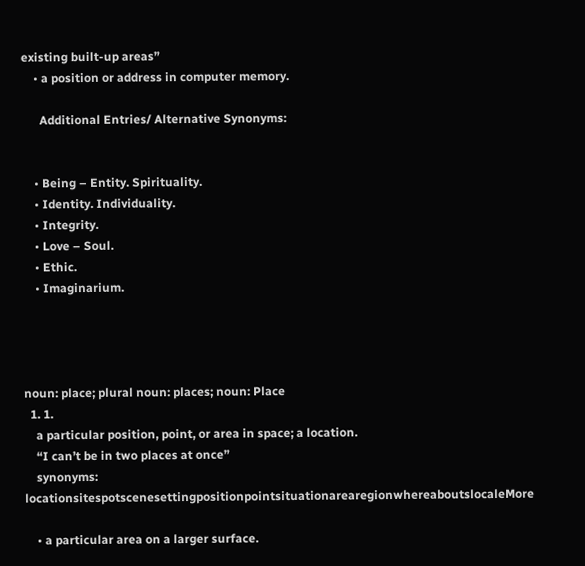existing built-up areas”
    • a position or address in computer memory.

      Additional Entries/ Alternative Synonyms:


    • Being – Entity. Spirituality.
    • Identity. Individuality.
    • Integrity.
    • Love – Soul.
    • Ethic.
    • Imaginarium.




noun: place; plural noun: places; noun: Place
  1. 1.
    a particular position, point, or area in space; a location.
    “I can’t be in two places at once”
    synonyms: locationsitespotscenesettingpositionpointsituationarearegionwhereaboutslocaleMore

    • a particular area on a larger surface.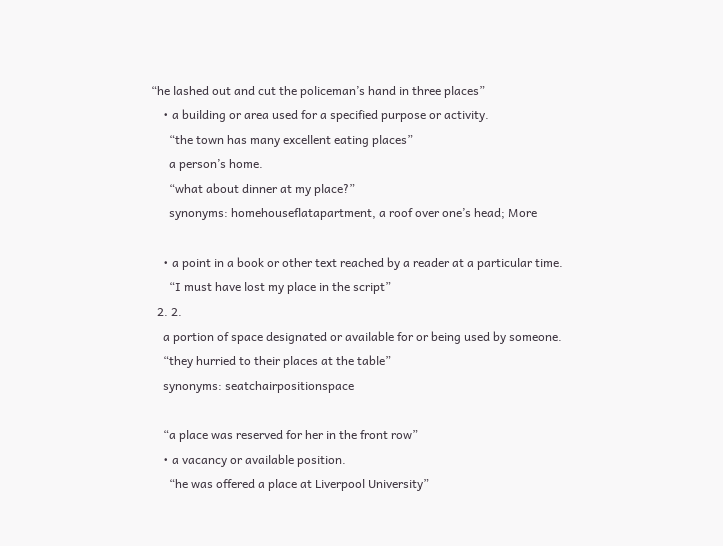“he lashed out and cut the policeman’s hand in three places”
    • a building or area used for a specified purpose or activity.
      “the town has many excellent eating places”
      a person’s home.
      “what about dinner at my place?”
      synonyms: homehouseflatapartment, a roof over one’s head; More

    • a point in a book or other text reached by a reader at a particular time.
      “I must have lost my place in the script”
  2. 2.
    a portion of space designated or available for or being used by someone.
    “they hurried to their places at the table”
    synonyms: seatchairpositionspace

    “a place was reserved for her in the front row”
    • a vacancy or available position.
      “he was offered a place at Liverpool University”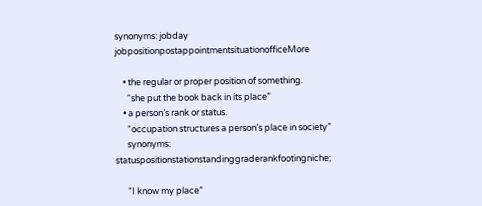synonyms: jobday jobpositionpostappointmentsituationofficeMore

    • the regular or proper position of something.
      “she put the book back in its place”
    • a person’s rank or status.
      “occupation structures a person’s place in society”
      synonyms: statuspositionstationstandinggraderankfootingniche;

      “I know my place”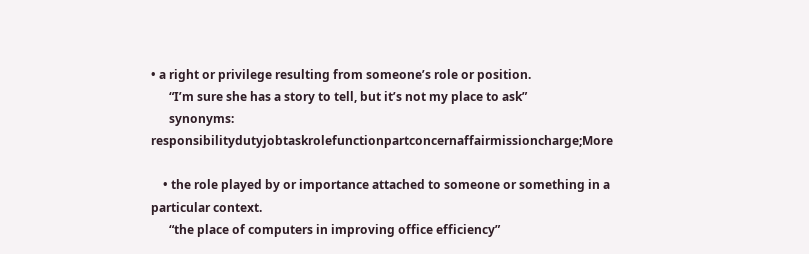• a right or privilege resulting from someone’s role or position.
      “I’m sure she has a story to tell, but it’s not my place to ask”
      synonyms: responsibilitydutyjobtaskrolefunctionpartconcernaffairmissioncharge;More

    • the role played by or importance attached to someone or something in a particular context.
      “the place of computers in improving office efficiency”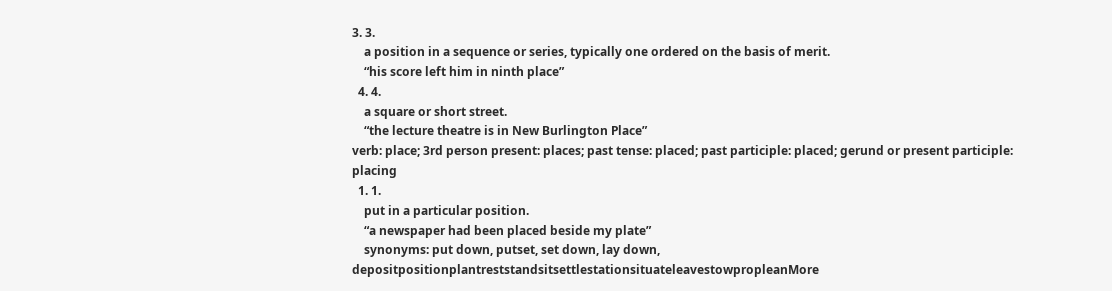3. 3.
    a position in a sequence or series, typically one ordered on the basis of merit.
    “his score left him in ninth place”
  4. 4.
    a square or short street.
    “the lecture theatre is in New Burlington Place”
verb: place; 3rd person present: places; past tense: placed; past participle: placed; gerund or present participle: placing
  1. 1.
    put in a particular position.
    “a newspaper had been placed beside my plate”
    synonyms: put down, putset, set down, lay down, depositpositionplantreststandsitsettlestationsituateleavestowpropleanMore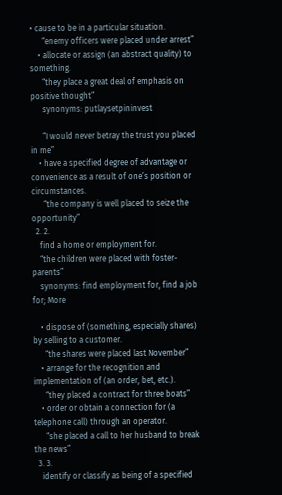• cause to be in a particular situation.
      “enemy officers were placed under arrest”
    • allocate or assign (an abstract quality) to something.
      “they place a great deal of emphasis on positive thought”
      synonyms: putlaysetpininvest

      “I would never betray the trust you placed in me”
    • have a specified degree of advantage or convenience as a result of one’s position or circumstances.
      “the company is well placed to seize the opportunity”
  2. 2.
    find a home or employment for.
    “the children were placed with foster-parents”
    synonyms: find employment for, find a job for; More

    • dispose of (something, especially shares) by selling to a customer.
      “the shares were placed last November”
    • arrange for the recognition and implementation of (an order, bet, etc.).
      “they placed a contract for three boats”
    • order or obtain a connection for (a telephone call) through an operator.
      “she placed a call to her husband to break the news”
  3. 3.
    identify or classify as being of a specified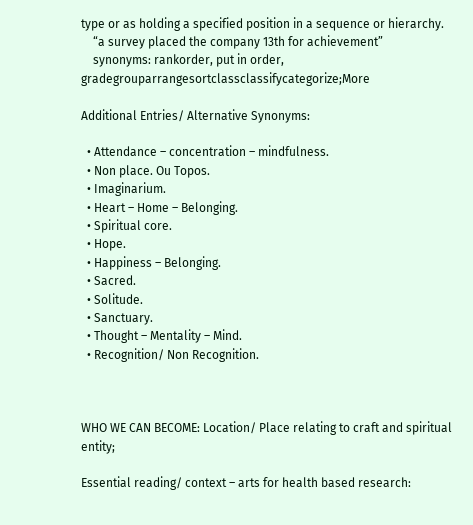type or as holding a specified position in a sequence or hierarchy.
    “a survey placed the company 13th for achievement”
    synonyms: rankorder, put in order, gradegrouparrangesortclassclassifycategorize;More

Additional Entries/ Alternative Synonyms:

  • Attendance – concentration – mindfulness.
  • Non place. Ou Topos.
  • Imaginarium.
  • Heart – Home – Belonging.
  • Spiritual core.
  • Hope.
  • Happiness – Belonging.
  • Sacred.
  • Solitude.
  • Sanctuary.
  • Thought – Mentality – Mind.
  • Recognition/ Non Recognition.



WHO WE CAN BECOME: Location/ Place relating to craft and spiritual entity;

Essential reading/ context – arts for health based research: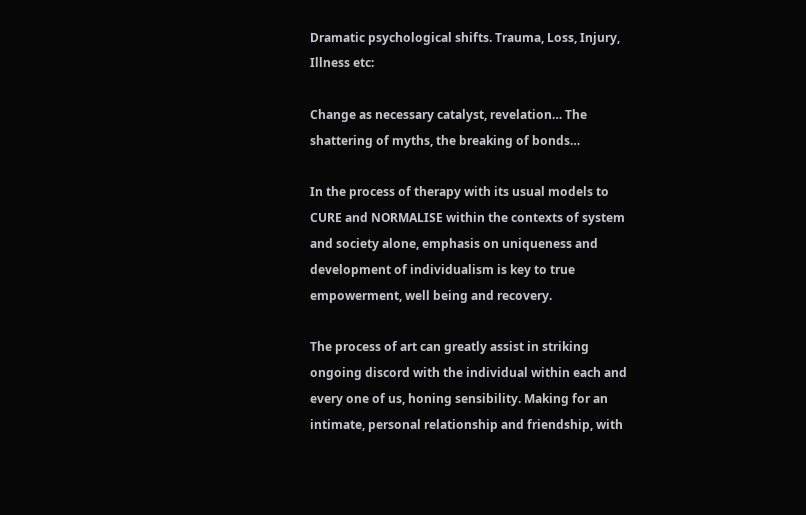Dramatic psychological shifts. Trauma, Loss, Injury, Illness etc:

Change as necessary catalyst, revelation… The shattering of myths, the breaking of bonds…

In the process of therapy with its usual models to CURE and NORMALISE within the contexts of system and society alone, emphasis on uniqueness and development of individualism is key to true empowerment, well being and recovery.

The process of art can greatly assist in striking ongoing discord with the individual within each and every one of us, honing sensibility. Making for an intimate, personal relationship and friendship, with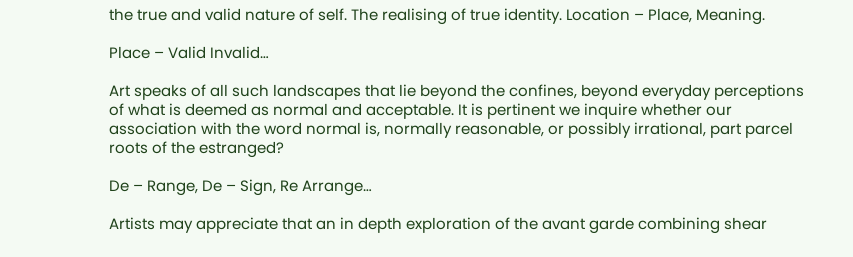the true and valid nature of self. The realising of true identity. Location – Place, Meaning.

Place – Valid Invalid…

Art speaks of all such landscapes that lie beyond the confines, beyond everyday perceptions of what is deemed as normal and acceptable. It is pertinent we inquire whether our association with the word normal is, normally reasonable, or possibly irrational, part parcel roots of the estranged?

De – Range, De – Sign, Re Arrange…

Artists may appreciate that an in depth exploration of the avant garde combining shear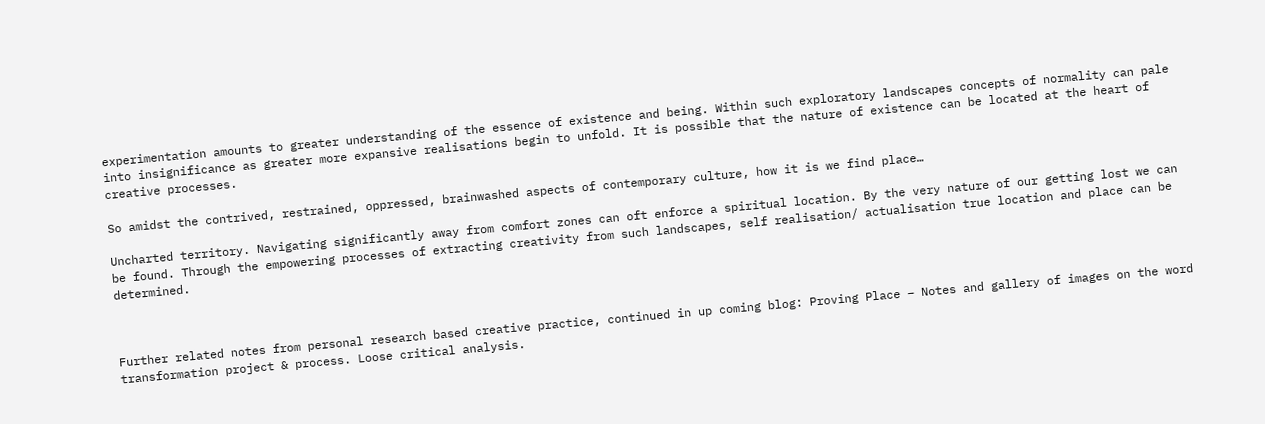experimentation amounts to greater understanding of the essence of existence and being. Within such exploratory landscapes concepts of normality can pale into insignificance as greater more expansive realisations begin to unfold. It is possible that the nature of existence can be located at the heart of creative processes.

So amidst the contrived, restrained, oppressed, brainwashed aspects of contemporary culture, how it is we find place…

Uncharted territory. Navigating significantly away from comfort zones can oft enforce a spiritual location. By the very nature of our getting lost we can be found. Through the empowering processes of extracting creativity from such landscapes, self realisation/ actualisation true location and place can be determined.



Further related notes from personal research based creative practice, continued in up coming blog: Proving Place – Notes and gallery of images on the word transformation project & process. Loose critical analysis.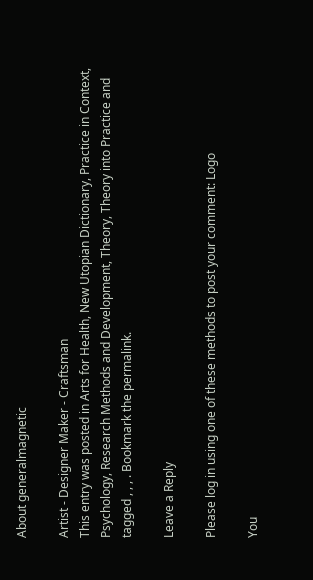About generalmagnetic

Artist - Designer Maker - Craftsman
This entry was posted in Arts for Health, New Utopian Dictionary, Practice in Context, Psychology, Research Methods and Development, Theory, Theory into Practice and tagged , , , . Bookmark the permalink.

Leave a Reply

Please log in using one of these methods to post your comment: Logo

You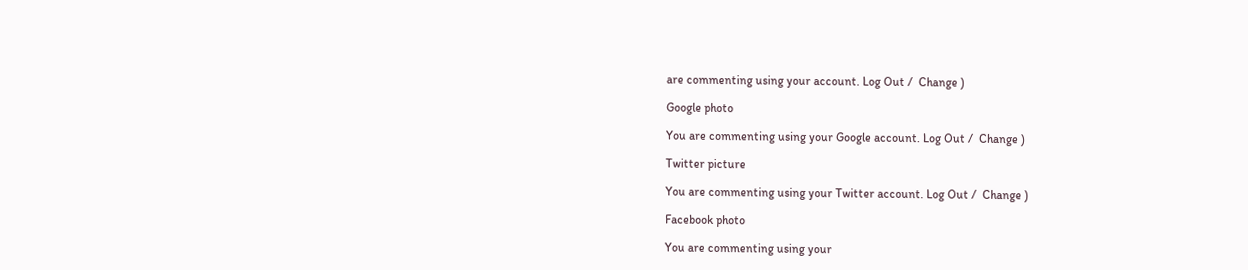are commenting using your account. Log Out /  Change )

Google photo

You are commenting using your Google account. Log Out /  Change )

Twitter picture

You are commenting using your Twitter account. Log Out /  Change )

Facebook photo

You are commenting using your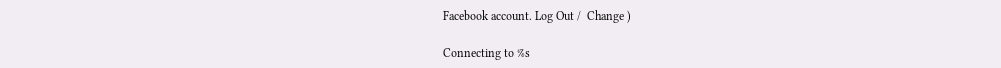Facebook account. Log Out /  Change )

Connecting to %s